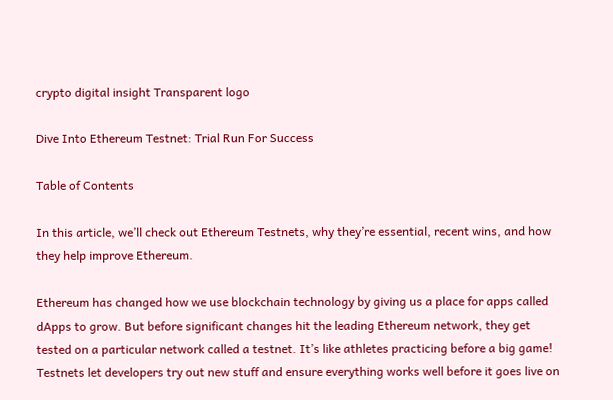crypto digital insight Transparent logo

Dive Into Ethereum Testnet: Trial Run For Success

Table of Contents

In this article, we’ll check out Ethereum Testnets, why they’re essential, recent wins, and how they help improve Ethereum.

Ethereum has changed how we use blockchain technology by giving us a place for apps called dApps to grow. But before significant changes hit the leading Ethereum network, they get tested on a particular network called a testnet. It’s like athletes practicing before a big game! Testnets let developers try out new stuff and ensure everything works well before it goes live on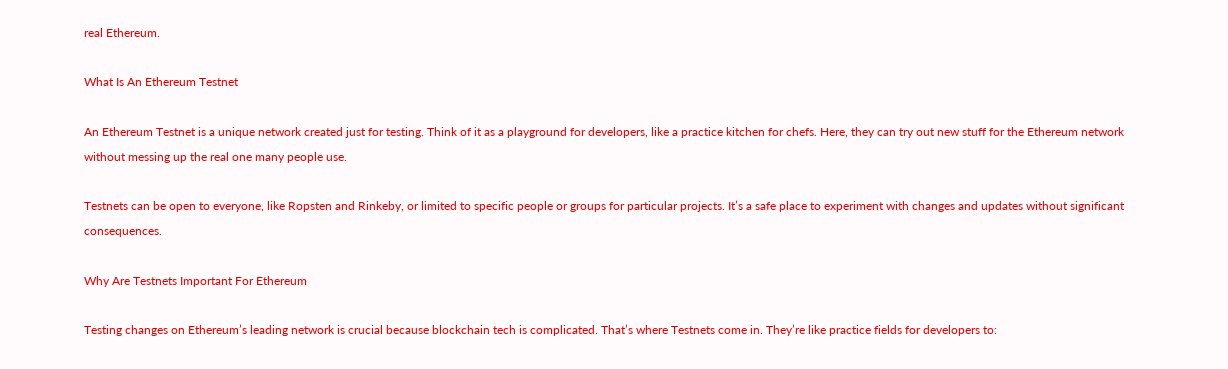real Ethereum.

What Is An Ethereum Testnet

An Ethereum Testnet is a unique network created just for testing. Think of it as a playground for developers, like a practice kitchen for chefs. Here, they can try out new stuff for the Ethereum network without messing up the real one many people use.

Testnets can be open to everyone, like Ropsten and Rinkeby, or limited to specific people or groups for particular projects. It’s a safe place to experiment with changes and updates without significant consequences.

Why Are Testnets Important For Ethereum

Testing changes on Ethereum’s leading network is crucial because blockchain tech is complicated. That’s where Testnets come in. They’re like practice fields for developers to: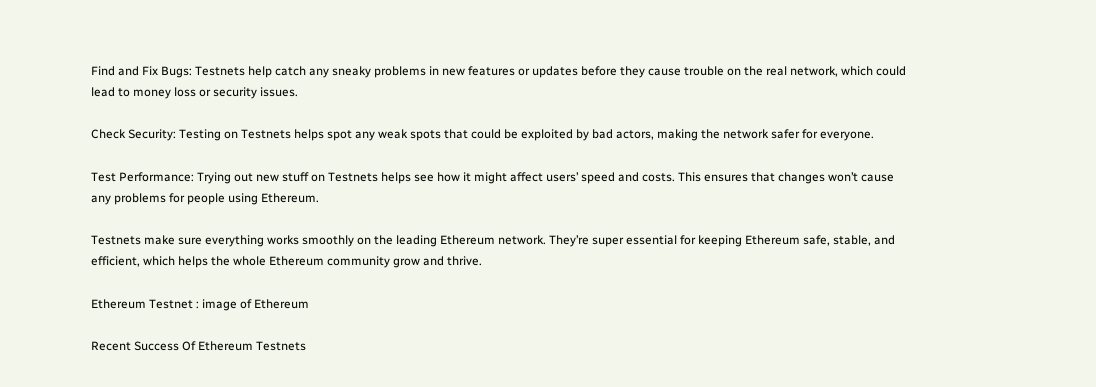Find and Fix Bugs: Testnets help catch any sneaky problems in new features or updates before they cause trouble on the real network, which could lead to money loss or security issues.

Check Security: Testing on Testnets helps spot any weak spots that could be exploited by bad actors, making the network safer for everyone.

Test Performance: Trying out new stuff on Testnets helps see how it might affect users’ speed and costs. This ensures that changes won’t cause any problems for people using Ethereum.

Testnets make sure everything works smoothly on the leading Ethereum network. They’re super essential for keeping Ethereum safe, stable, and efficient, which helps the whole Ethereum community grow and thrive.

Ethereum Testnet : image of Ethereum

Recent Success Of Ethereum Testnets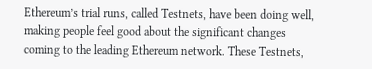Ethereum’s trial runs, called Testnets, have been doing well, making people feel good about the significant changes coming to the leading Ethereum network. These Testnets,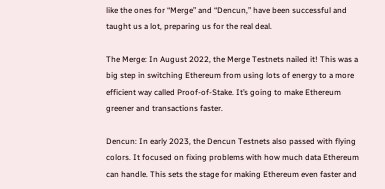like the ones for “Merge” and “Dencun,” have been successful and taught us a lot, preparing us for the real deal.

The Merge: In August 2022, the Merge Testnets nailed it! This was a big step in switching Ethereum from using lots of energy to a more efficient way called Proof-of-Stake. It’s going to make Ethereum greener and transactions faster.

Dencun: In early 2023, the Dencun Testnets also passed with flying colors. It focused on fixing problems with how much data Ethereum can handle. This sets the stage for making Ethereum even faster and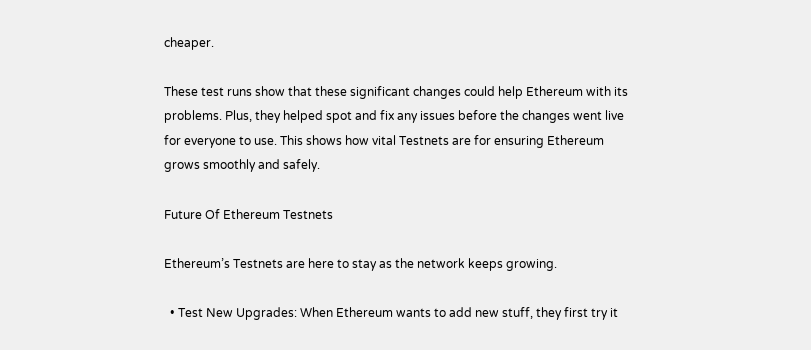cheaper.

These test runs show that these significant changes could help Ethereum with its problems. Plus, they helped spot and fix any issues before the changes went live for everyone to use. This shows how vital Testnets are for ensuring Ethereum grows smoothly and safely.

Future Of Ethereum Testnets

Ethereum’s Testnets are here to stay as the network keeps growing.

  • Test New Upgrades: When Ethereum wants to add new stuff, they first try it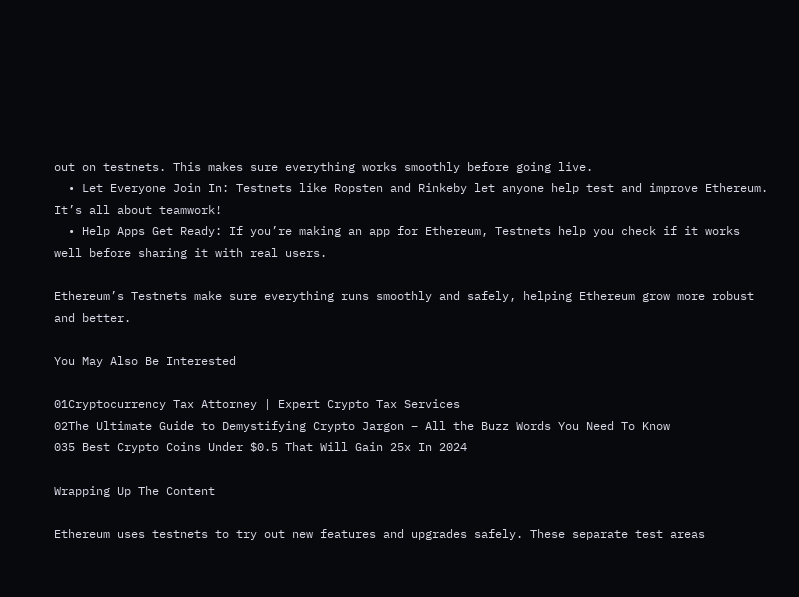out on testnets. This makes sure everything works smoothly before going live.
  • Let Everyone Join In: Testnets like Ropsten and Rinkeby let anyone help test and improve Ethereum. It’s all about teamwork!
  • Help Apps Get Ready: If you’re making an app for Ethereum, Testnets help you check if it works well before sharing it with real users.

Ethereum’s Testnets make sure everything runs smoothly and safely, helping Ethereum grow more robust and better.

You May Also Be Interested

01Cryptocurrency Tax Attorney | Expert Crypto Tax Services
02The Ultimate Guide to Demystifying Crypto Jargon – All the Buzz Words You Need To Know
035 Best Crypto Coins Under $0.5 That Will Gain 25x In 2024

Wrapping Up The Content

Ethereum uses testnets to try out new features and upgrades safely. These separate test areas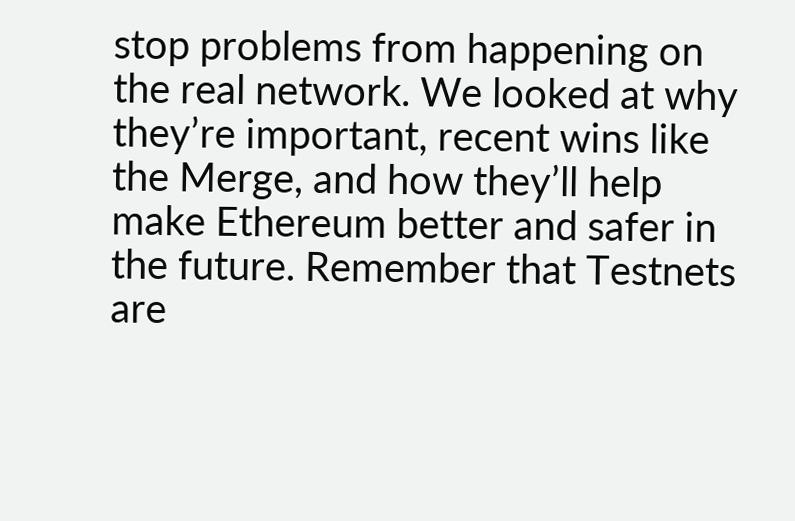stop problems from happening on the real network. We looked at why they’re important, recent wins like the Merge, and how they’ll help make Ethereum better and safer in the future. Remember that Testnets are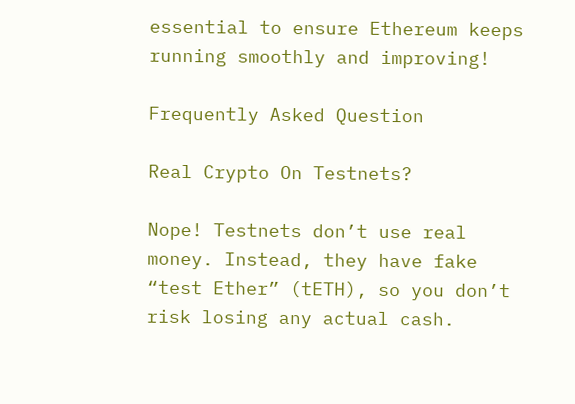essential to ensure Ethereum keeps running smoothly and improving!

Frequently Asked Question

Real Crypto On Testnets?

Nope! Testnets don’t use real money. Instead, they have fake “test Ether” (tETH), so you don’t risk losing any actual cash.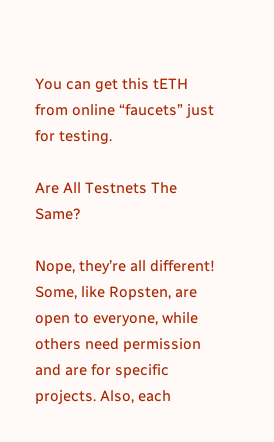You can get this tETH from online “faucets” just for testing.

Are All Testnets The Same?

Nope, they’re all different! Some, like Ropsten, are open to everyone, while others need permission and are for specific projects. Also, each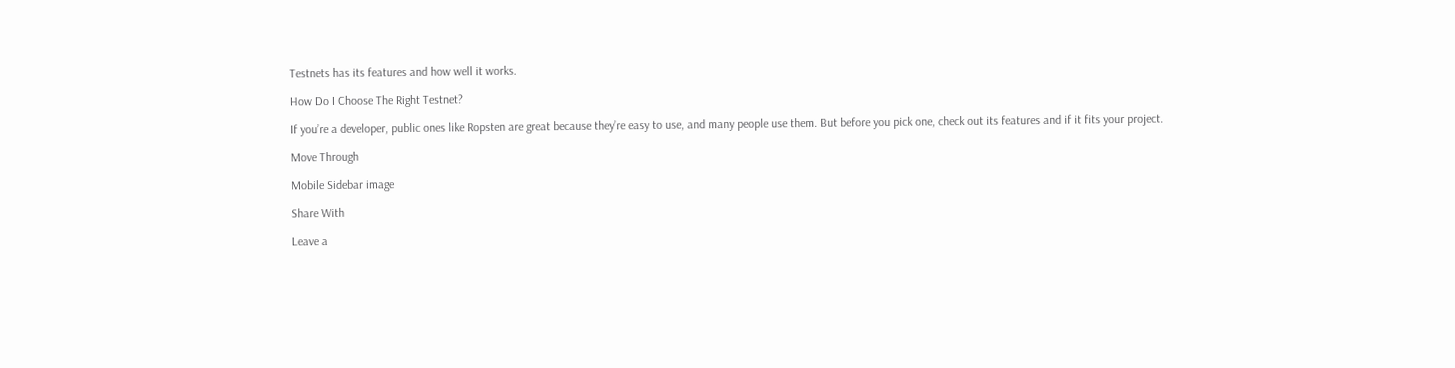Testnets has its features and how well it works.

How Do I Choose The Right Testnet?

If you’re a developer, public ones like Ropsten are great because they’re easy to use, and many people use them. But before you pick one, check out its features and if it fits your project.

Move Through

Mobile Sidebar image

Share With

Leave a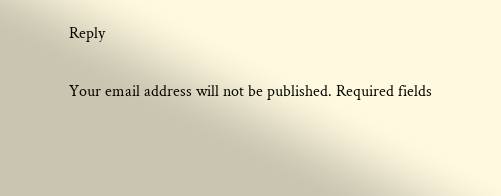Reply

Your email address will not be published. Required fields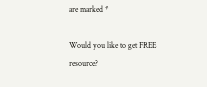are marked *

Would you like to get FREE resource?